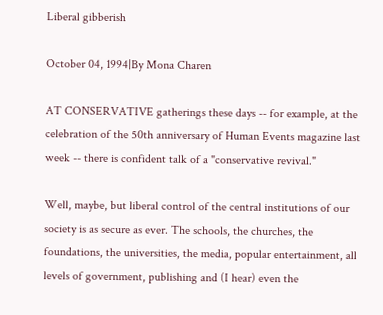Liberal gibberish

October 04, 1994|By Mona Charen

AT CONSERVATIVE gatherings these days -- for example, at the celebration of the 50th anniversary of Human Events magazine last week -- there is confident talk of a "conservative revival."

Well, maybe, but liberal control of the central institutions of our society is as secure as ever. The schools, the churches, the foundations, the universities, the media, popular entertainment, all levels of government, publishing and (I hear) even the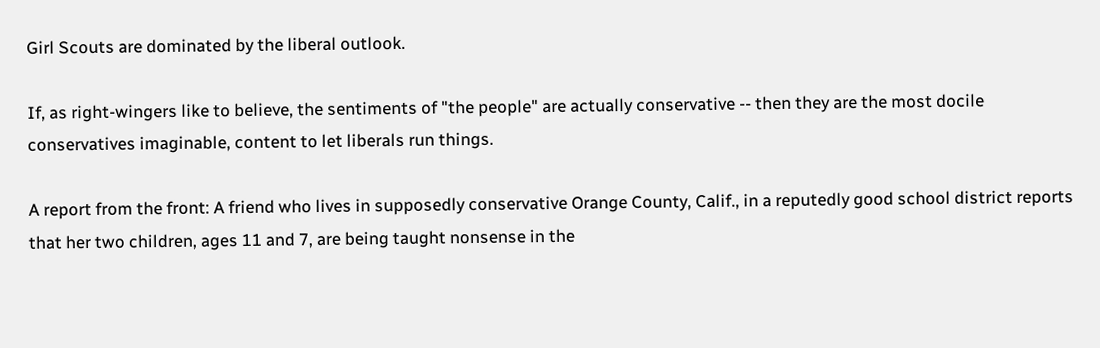Girl Scouts are dominated by the liberal outlook.

If, as right-wingers like to believe, the sentiments of "the people" are actually conservative -- then they are the most docile conservatives imaginable, content to let liberals run things.

A report from the front: A friend who lives in supposedly conservative Orange County, Calif., in a reputedly good school district reports that her two children, ages 11 and 7, are being taught nonsense in the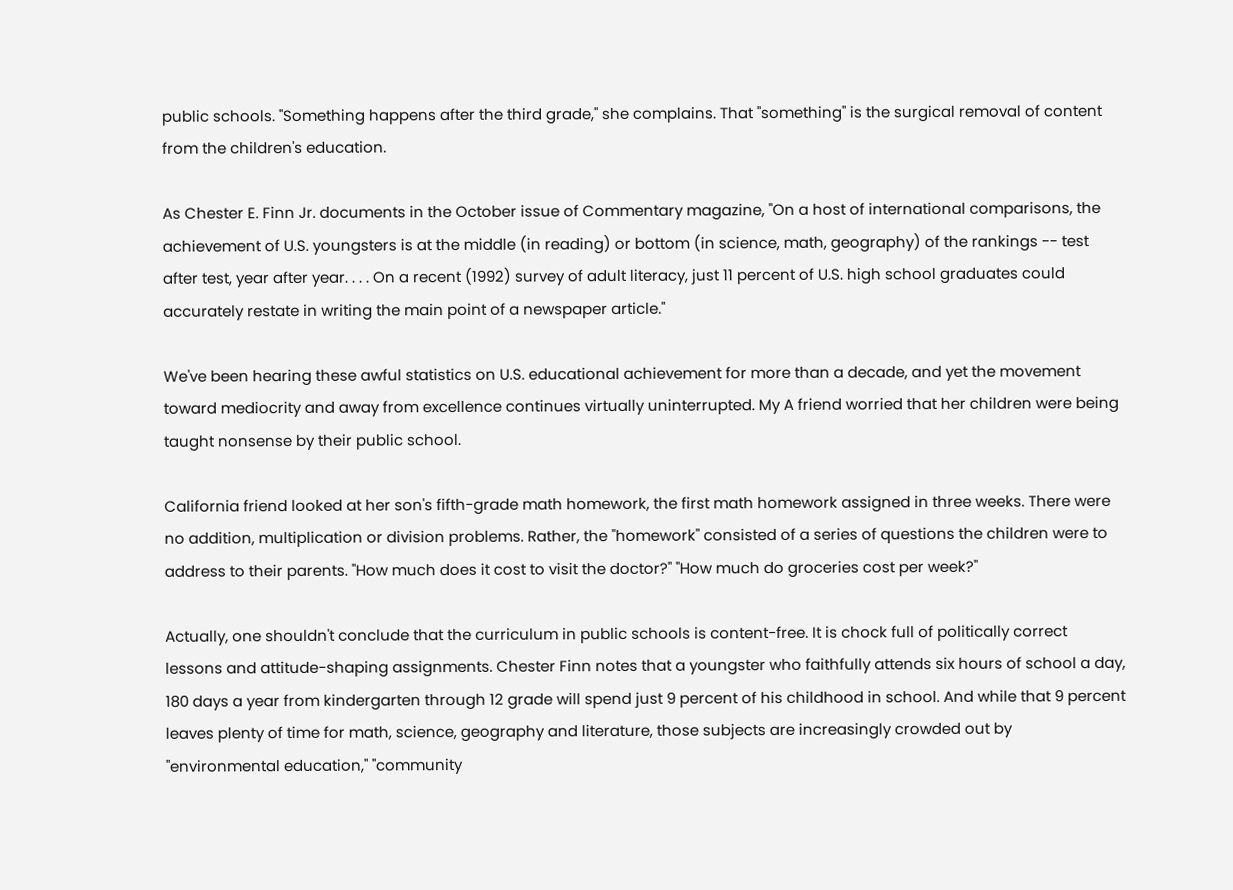public schools. "Something happens after the third grade," she complains. That "something" is the surgical removal of content from the children's education.

As Chester E. Finn Jr. documents in the October issue of Commentary magazine, "On a host of international comparisons, the achievement of U.S. youngsters is at the middle (in reading) or bottom (in science, math, geography) of the rankings -- test after test, year after year. . . . On a recent (1992) survey of adult literacy, just 11 percent of U.S. high school graduates could accurately restate in writing the main point of a newspaper article."

We've been hearing these awful statistics on U.S. educational achievement for more than a decade, and yet the movement toward mediocrity and away from excellence continues virtually uninterrupted. My A friend worried that her children were being taught nonsense by their public school.

California friend looked at her son's fifth-grade math homework, the first math homework assigned in three weeks. There were no addition, multiplication or division problems. Rather, the "homework" consisted of a series of questions the children were to address to their parents. "How much does it cost to visit the doctor?" "How much do groceries cost per week?"

Actually, one shouldn't conclude that the curriculum in public schools is content-free. It is chock full of politically correct lessons and attitude-shaping assignments. Chester Finn notes that a youngster who faithfully attends six hours of school a day, 180 days a year from kindergarten through 12 grade will spend just 9 percent of his childhood in school. And while that 9 percent leaves plenty of time for math, science, geography and literature, those subjects are increasingly crowded out by "environmental education," "community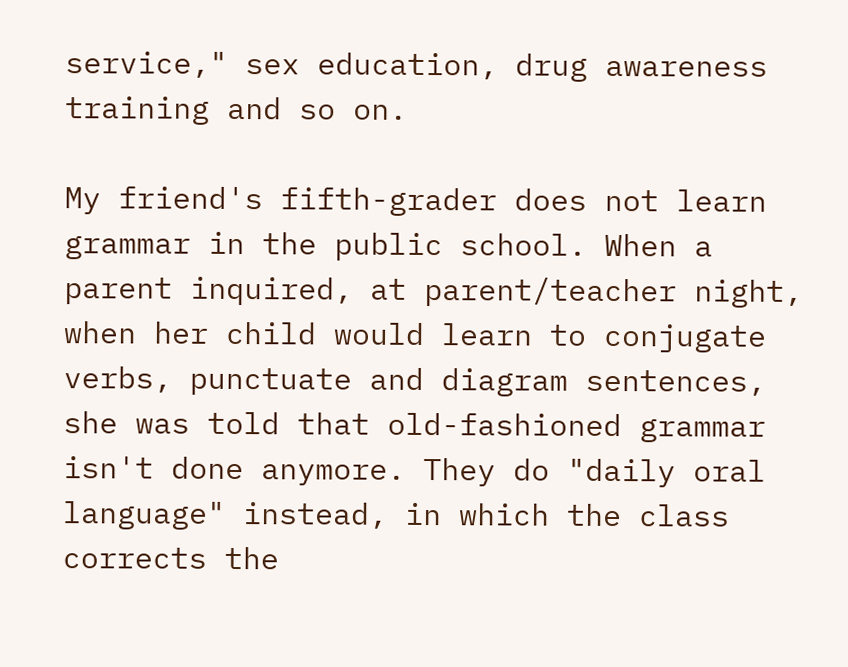service," sex education, drug awareness training and so on.

My friend's fifth-grader does not learn grammar in the public school. When a parent inquired, at parent/teacher night, when her child would learn to conjugate verbs, punctuate and diagram sentences, she was told that old-fashioned grammar isn't done anymore. They do "daily oral language" instead, in which the class corrects the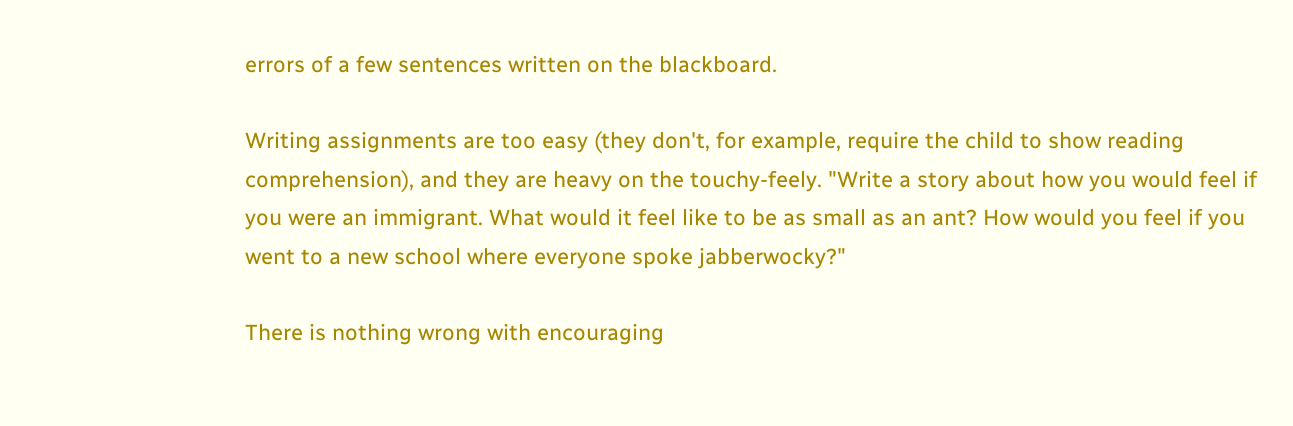errors of a few sentences written on the blackboard.

Writing assignments are too easy (they don't, for example, require the child to show reading comprehension), and they are heavy on the touchy-feely. "Write a story about how you would feel if you were an immigrant. What would it feel like to be as small as an ant? How would you feel if you went to a new school where everyone spoke jabberwocky?"

There is nothing wrong with encouraging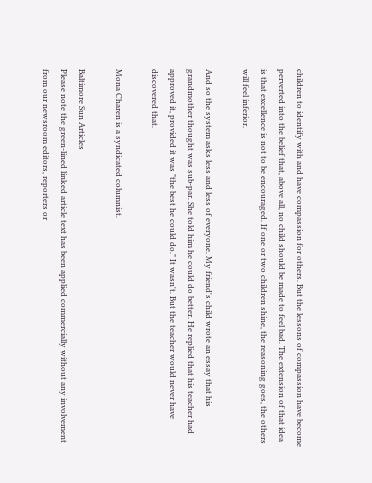children to identify with and have compassion for others. But the lessons of compassion have become perverted into the belief that, above all, no child should be made to feel bad. The extension of that idea is that excellence is not to be encouraged. If one or two children shine, the reasoning goes, the others will feel inferior.

And so the system asks less and less of everyone. My friend's child wrote an essay that his grandmother thought was sub-par. She told him he could do better. He replied that his teacher had approved it, provided it was "the best he could do." It wasn't. But the teacher would never have discovered that.

Mona Charen is a syndicated columnist.

Baltimore Sun Articles
Please note the green-lined linked article text has been applied commercially without any involvement from our newsroom editors, reporters or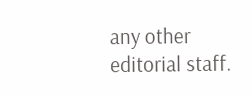any other editorial staff.